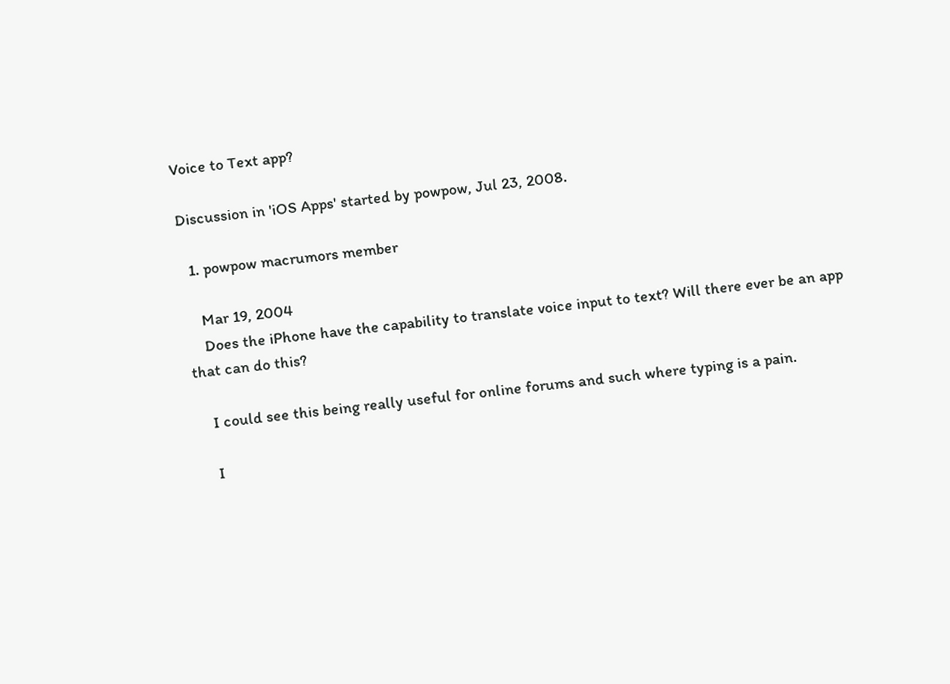Voice to Text app?

Discussion in 'iOS Apps' started by powpow, Jul 23, 2008.

  1. powpow macrumors member

    Mar 19, 2004
    Does the iPhone have the capability to translate voice input to text? Will there ever be an app that can do this?

    I could see this being really useful for online forums and such where typing is a pain.

    I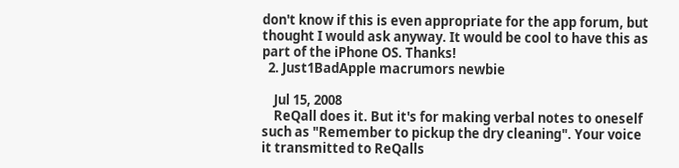don't know if this is even appropriate for the app forum, but thought I would ask anyway. It would be cool to have this as part of the iPhone OS. Thanks!
  2. Just1BadApple macrumors newbie

    Jul 15, 2008
    ReQall does it. But it's for making verbal notes to oneself such as "Remember to pickup the dry cleaning". Your voice it transmitted to ReQalls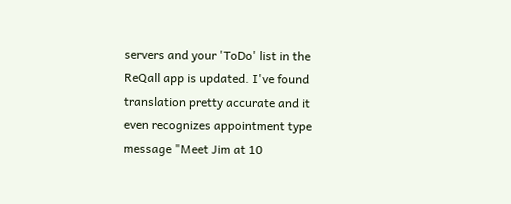servers and your 'ToDo' list in the ReQall app is updated. I've found translation pretty accurate and it even recognizes appointment type message "Meet Jim at 10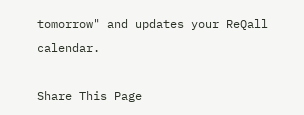tomorrow" and updates your ReQall calendar.

Share This Page